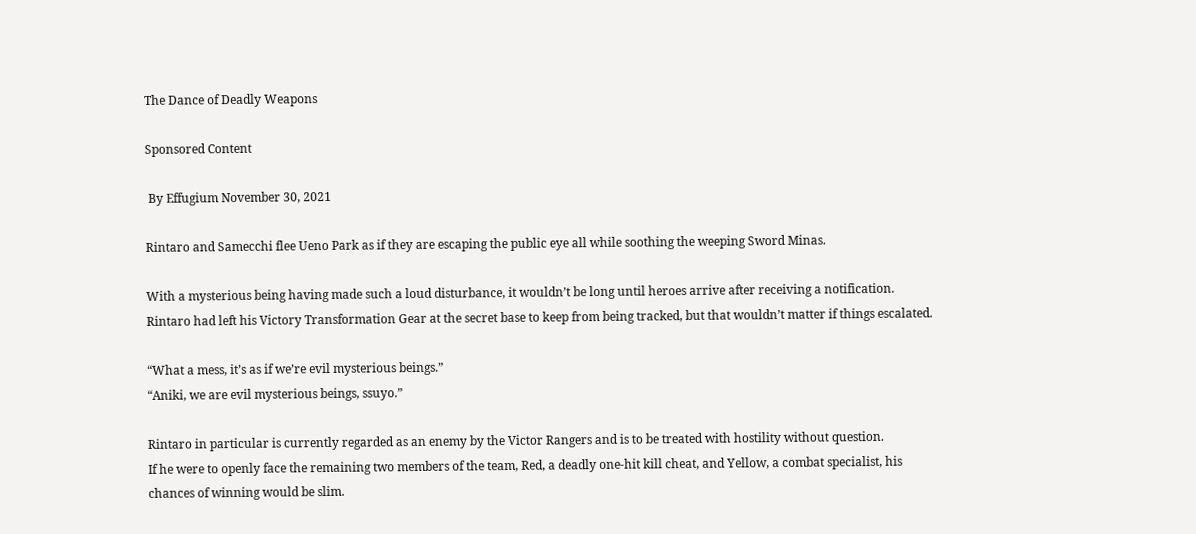The Dance of Deadly Weapons

Sponsored Content

 By Effugium November 30, 2021

Rintaro and Samecchi flee Ueno Park as if they are escaping the public eye all while soothing the weeping Sword Minas.

With a mysterious being having made such a loud disturbance, it wouldn’t be long until heroes arrive after receiving a notification.
Rintaro had left his Victory Transformation Gear at the secret base to keep from being tracked, but that wouldn’t matter if things escalated.

“What a mess, it’s as if we’re evil mysterious beings.”
“Aniki, we are evil mysterious beings, ssuyo.”

Rintaro in particular is currently regarded as an enemy by the Victor Rangers and is to be treated with hostility without question.
If he were to openly face the remaining two members of the team, Red, a deadly one-hit kill cheat, and Yellow, a combat specialist, his chances of winning would be slim.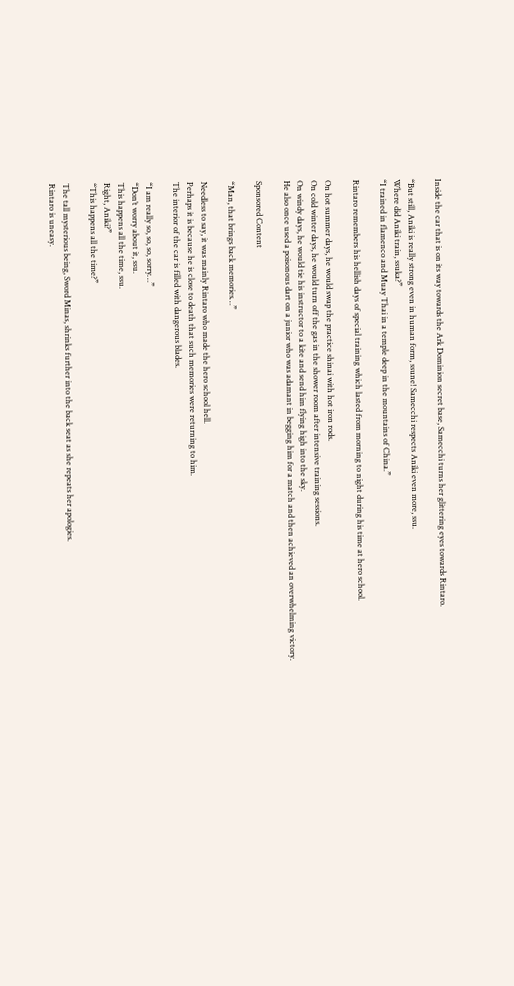Inside the car that is on its way towards the Ark Dominion secret base, Samecchi turns her glittering eyes towards Rintaro.

“But still, Aniki is really strong even in human form, ssune! Samecchi respects Aniki even more, ssu.
Where did Aniki train, ssuka?”
“I trained in flamenco and Muay Thai in a temple deep in the mountains of China.”

Rintaro remembers his hellish days of special training which lasted from morning to night during his time at hero school.

On hot summer days, he would swap the practice shinai with hot iron rods.
On cold winter days, he would turn off the gas in the shower room after intensive training sessions.
On windy days, he would tie his instructor to a kite and send him flying high into the sky.
He also once used a poisonous dart on a junior who was adamant in begging him for a match and then achieved an overwhelming victory.

Sponsored Content

“Man, that brings back memories…”

Needless to say, it was mainly Rintaro who made the hero school hell.
Perhaps it is because he is close to death that such memories were returning to him.
The interior of the car is filled with dangerous blades.

“I am really so, so, so, sorry…”
“Don’t worry about it, ssu.
This happens all the time, ssu.
Right, Aniki?”
“This happens all the time?”

The tall mysterious being, Sword Minas, shrinks further into the back seat as she repeats her apologies.
Rintaro is uneasy.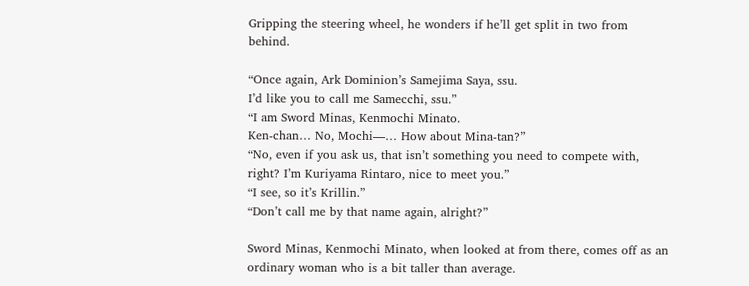Gripping the steering wheel, he wonders if he’ll get split in two from behind.

“Once again, Ark Dominion’s Samejima Saya, ssu.
I’d like you to call me Samecchi, ssu.”
“I am Sword Minas, Kenmochi Minato.
Ken-chan… No, Mochi—… How about Mina-tan?”
“No, even if you ask us, that isn’t something you need to compete with, right? I’m Kuriyama Rintaro, nice to meet you.”
“I see, so it’s Krillin.”
“Don’t call me by that name again, alright?”

Sword Minas, Kenmochi Minato, when looked at from there, comes off as an ordinary woman who is a bit taller than average.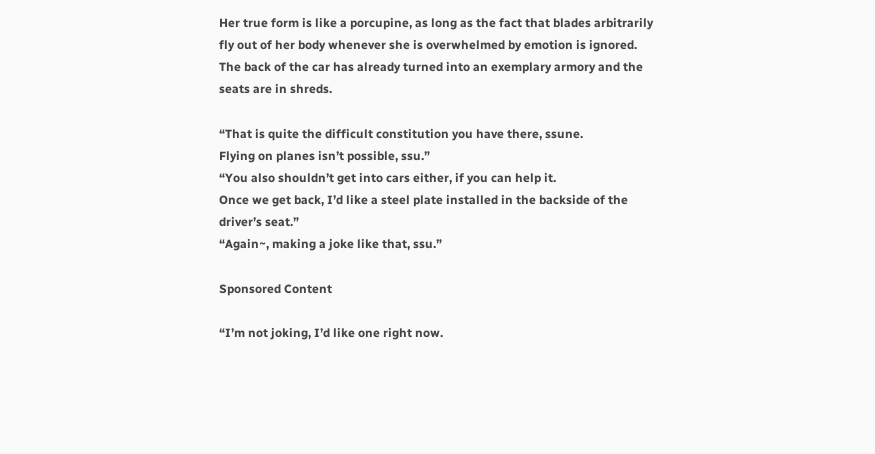Her true form is like a porcupine, as long as the fact that blades arbitrarily fly out of her body whenever she is overwhelmed by emotion is ignored.
The back of the car has already turned into an exemplary armory and the seats are in shreds.

“That is quite the difficult constitution you have there, ssune.
Flying on planes isn’t possible, ssu.”
“You also shouldn’t get into cars either, if you can help it.
Once we get back, I’d like a steel plate installed in the backside of the driver’s seat.”
“Again~, making a joke like that, ssu.”

Sponsored Content

“I’m not joking, I’d like one right now.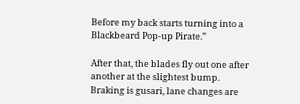Before my back starts turning into a Blackbeard Pop-up Pirate.”

After that, the blades fly out one after another at the slightest bump.
Braking is gusari, lane changes are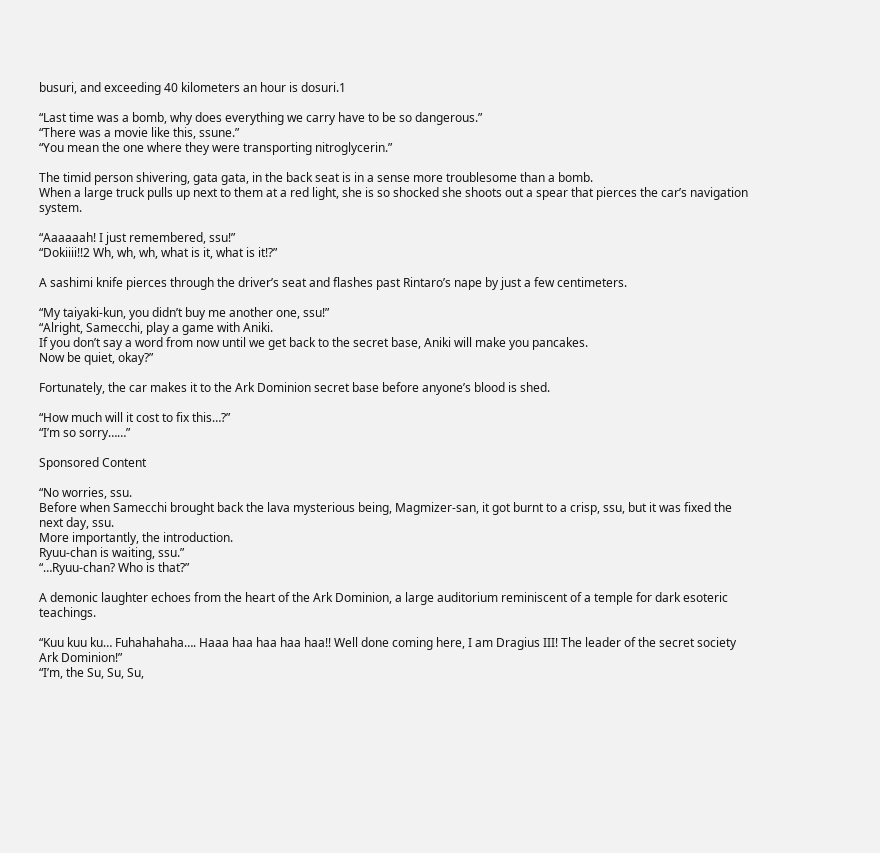busuri, and exceeding 40 kilometers an hour is dosuri.1

“Last time was a bomb, why does everything we carry have to be so dangerous.”
“There was a movie like this, ssune.”
“You mean the one where they were transporting nitroglycerin.”

The timid person shivering, gata gata, in the back seat is in a sense more troublesome than a bomb.
When a large truck pulls up next to them at a red light, she is so shocked she shoots out a spear that pierces the car’s navigation system.

“Aaaaaah! I just remembered, ssu!”
“Dokiiii!!2 Wh, wh, wh, what is it, what is it!?”

A sashimi knife pierces through the driver’s seat and flashes past Rintaro’s nape by just a few centimeters.

“My taiyaki-kun, you didn’t buy me another one, ssu!”
“Alright, Samecchi, play a game with Aniki.
If you don’t say a word from now until we get back to the secret base, Aniki will make you pancakes.
Now be quiet, okay?”

Fortunately, the car makes it to the Ark Dominion secret base before anyone’s blood is shed.

“How much will it cost to fix this…?”
“I’m so sorry……”

Sponsored Content

“No worries, ssu.
Before when Samecchi brought back the lava mysterious being, Magmizer-san, it got burnt to a crisp, ssu, but it was fixed the next day, ssu.
More importantly, the introduction.
Ryuu-chan is waiting, ssu.”
“…Ryuu-chan? Who is that?”

A demonic laughter echoes from the heart of the Ark Dominion, a large auditorium reminiscent of a temple for dark esoteric teachings.

“Kuu kuu ku… Fuhahahaha…. Haaa haa haa haa haa!! Well done coming here, I am Dragius III! The leader of the secret society Ark Dominion!”
“I’m, the Su, Su, Su,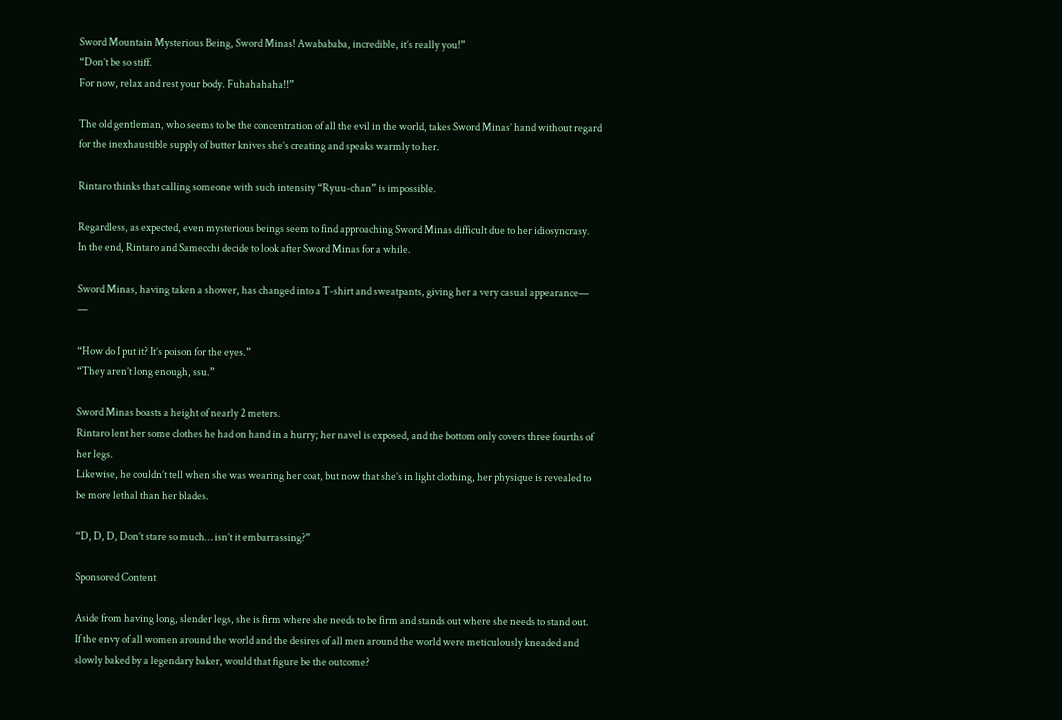Sword Mountain Mysterious Being, Sword Minas! Awabababa, incredible, it’s really you!”
“Don’t be so stiff.
For now, relax and rest your body. Fuhahahaha!!”

The old gentleman, who seems to be the concentration of all the evil in the world, takes Sword Minas’ hand without regard for the inexhaustible supply of butter knives she’s creating and speaks warmly to her.

Rintaro thinks that calling someone with such intensity “Ryuu-chan” is impossible.

Regardless, as expected, even mysterious beings seem to find approaching Sword Minas difficult due to her idiosyncrasy.
In the end, Rintaro and Samecchi decide to look after Sword Minas for a while.

Sword Minas, having taken a shower, has changed into a T-shirt and sweatpants, giving her a very casual appearance— —

“How do I put it? It’s poison for the eyes.”
“They aren’t long enough, ssu.”

Sword Minas boasts a height of nearly 2 meters.
Rintaro lent her some clothes he had on hand in a hurry; her navel is exposed, and the bottom only covers three fourths of her legs.
Likewise, he couldn’t tell when she was wearing her coat, but now that she’s in light clothing, her physique is revealed to be more lethal than her blades.

“D, D, D, Don’t stare so much… isn’t it embarrassing?”

Sponsored Content

Aside from having long, slender legs, she is firm where she needs to be firm and stands out where she needs to stand out.
If the envy of all women around the world and the desires of all men around the world were meticulously kneaded and slowly baked by a legendary baker, would that figure be the outcome?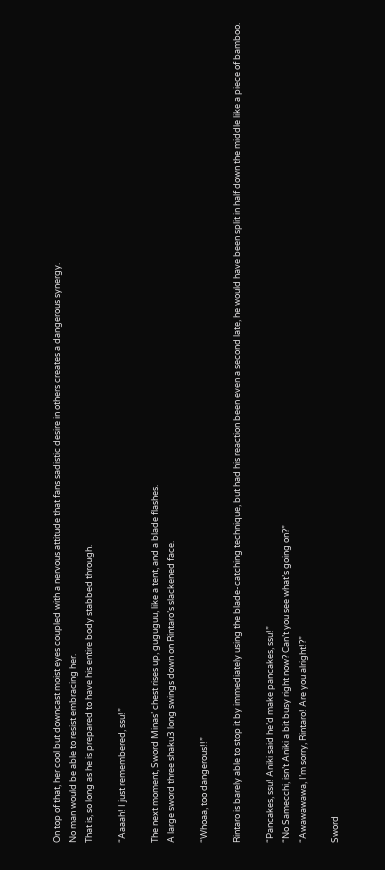On top of that, her cool but downcast moist eyes coupled with a nervous attitude that fans sadistic desire in others creates a dangerous synergy.
No man would be able to resist embracing her.
That is, so long as he is prepared to have his entire body stabbed through.

“Aaaah! I just remembered, ssu!”

The next moment, Sword Minas’ chest rises up, guguguu, like a tent, and a blade flashes.
A large sword three shaku3 long swings down on Rintaro’s slackened face.

“Whoaa, too dangerous!!”

Rintaro is barely able to stop it by immediately using the blade-catching technique, but had his reaction been even a second late, he would have been split in half down the middle like a piece of bamboo.

“Pancakes, ssu! Aniki said he’d make pancakes, ssu!”
“No Samecchi, isn’t Aniki a bit busy right now? Can’t you see what’s going on?”
“Awawawawa, I’m sorry, Rintaro! Are you alright!?”

Sword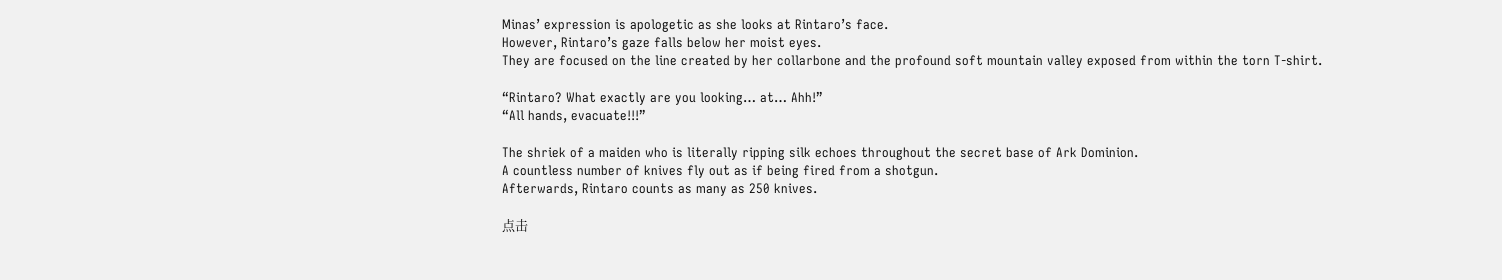Minas’ expression is apologetic as she looks at Rintaro’s face.
However, Rintaro’s gaze falls below her moist eyes.
They are focused on the line created by her collarbone and the profound soft mountain valley exposed from within the torn T-shirt.

“Rintaro? What exactly are you looking… at… Ahh!”
“All hands, evacuate!!!”

The shriek of a maiden who is literally ripping silk echoes throughout the secret base of Ark Dominion.
A countless number of knives fly out as if being fired from a shotgun.
Afterwards, Rintaro counts as many as 250 knives.

点击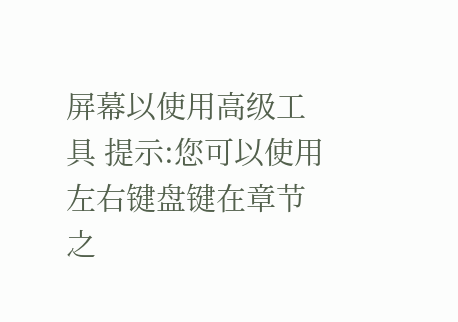屏幕以使用高级工具 提示:您可以使用左右键盘键在章节之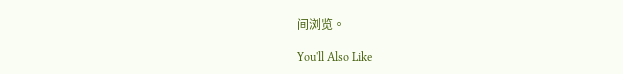间浏览。

You'll Also Like